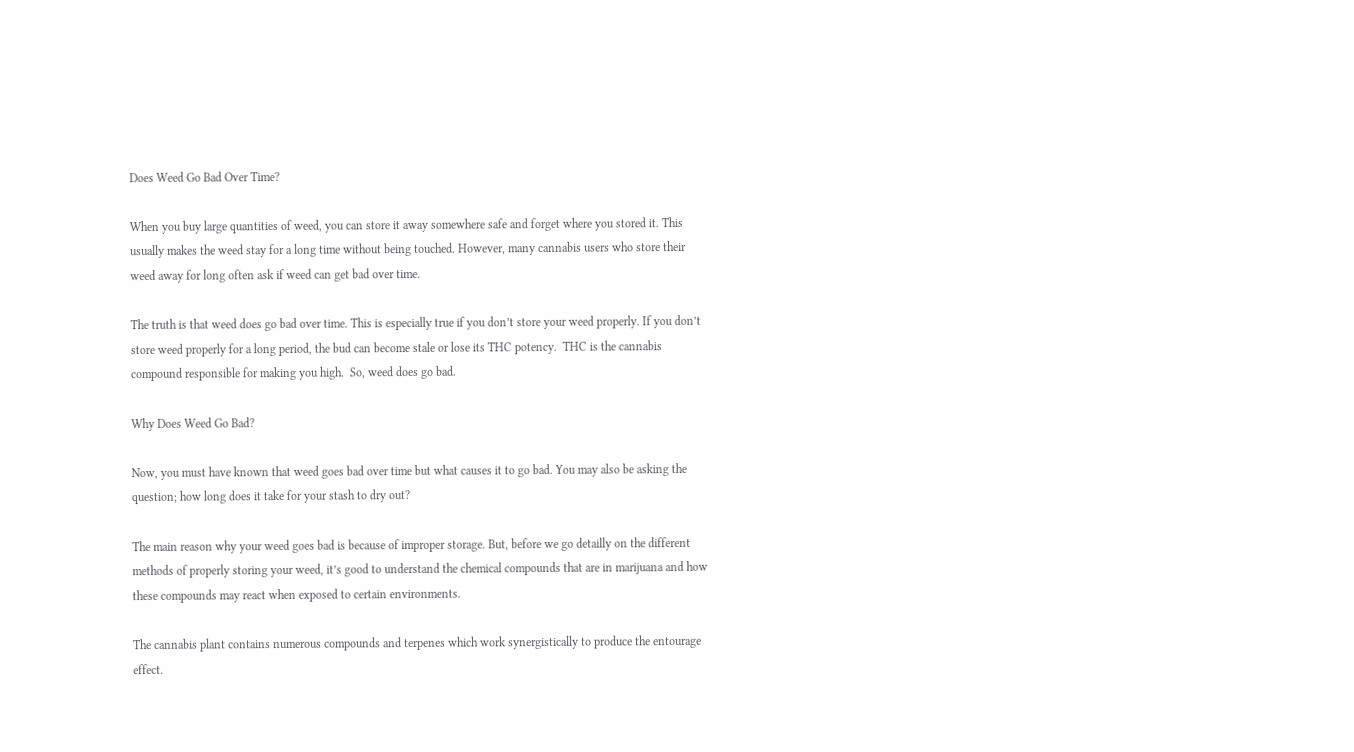Does Weed Go Bad Over Time?

When you buy large quantities of weed, you can store it away somewhere safe and forget where you stored it. This usually makes the weed stay for a long time without being touched. However, many cannabis users who store their weed away for long often ask if weed can get bad over time.

The truth is that weed does go bad over time. This is especially true if you don’t store your weed properly. If you don’t store weed properly for a long period, the bud can become stale or lose its THC potency.  THC is the cannabis compound responsible for making you high.  So, weed does go bad.

Why Does Weed Go Bad?

Now, you must have known that weed goes bad over time but what causes it to go bad. You may also be asking the question; how long does it take for your stash to dry out?

The main reason why your weed goes bad is because of improper storage. But, before we go detailly on the different methods of properly storing your weed, it’s good to understand the chemical compounds that are in marijuana and how these compounds may react when exposed to certain environments.

The cannabis plant contains numerous compounds and terpenes which work synergistically to produce the entourage effect.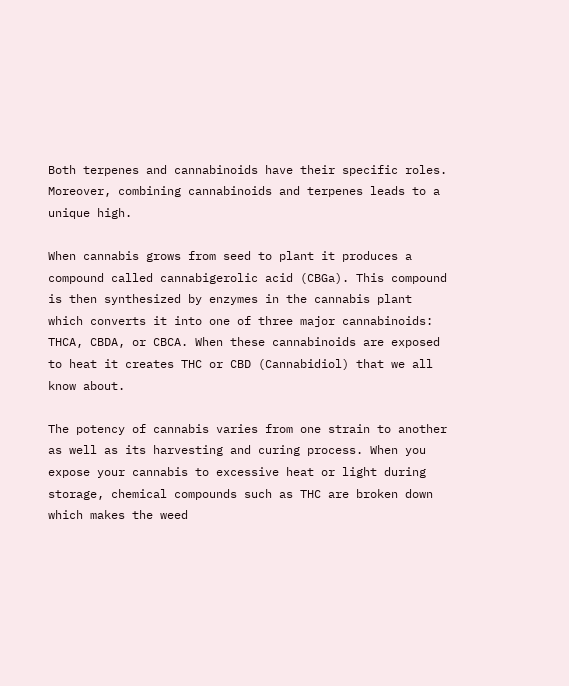Both terpenes and cannabinoids have their specific roles. Moreover, combining cannabinoids and terpenes leads to a unique high.

When cannabis grows from seed to plant it produces a compound called cannabigerolic acid (CBGa). This compound is then synthesized by enzymes in the cannabis plant which converts it into one of three major cannabinoids: THCA, CBDA, or CBCA. When these cannabinoids are exposed to heat it creates THC or CBD (Cannabidiol) that we all know about.

The potency of cannabis varies from one strain to another as well as its harvesting and curing process. When you expose your cannabis to excessive heat or light during storage, chemical compounds such as THC are broken down which makes the weed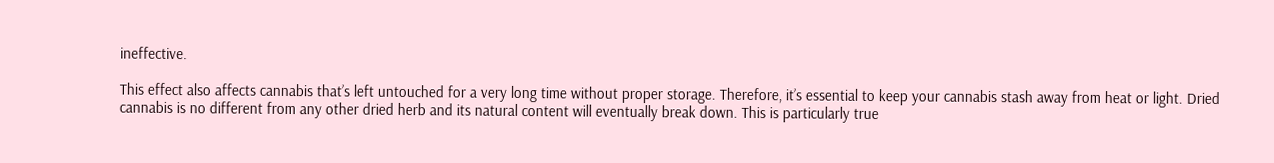ineffective.

This effect also affects cannabis that’s left untouched for a very long time without proper storage. Therefore, it’s essential to keep your cannabis stash away from heat or light. Dried cannabis is no different from any other dried herb and its natural content will eventually break down. This is particularly true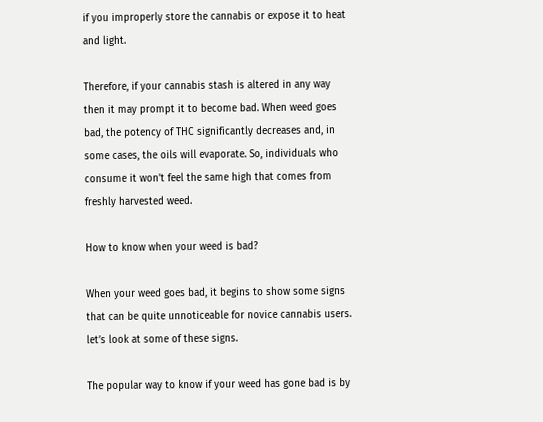if you improperly store the cannabis or expose it to heat and light.

Therefore, if your cannabis stash is altered in any way then it may prompt it to become bad. When weed goes bad, the potency of THC significantly decreases and, in some cases, the oils will evaporate. So, individuals who consume it won’t feel the same high that comes from freshly harvested weed.

How to know when your weed is bad?

When your weed goes bad, it begins to show some signs that can be quite unnoticeable for novice cannabis users. let’s look at some of these signs.

The popular way to know if your weed has gone bad is by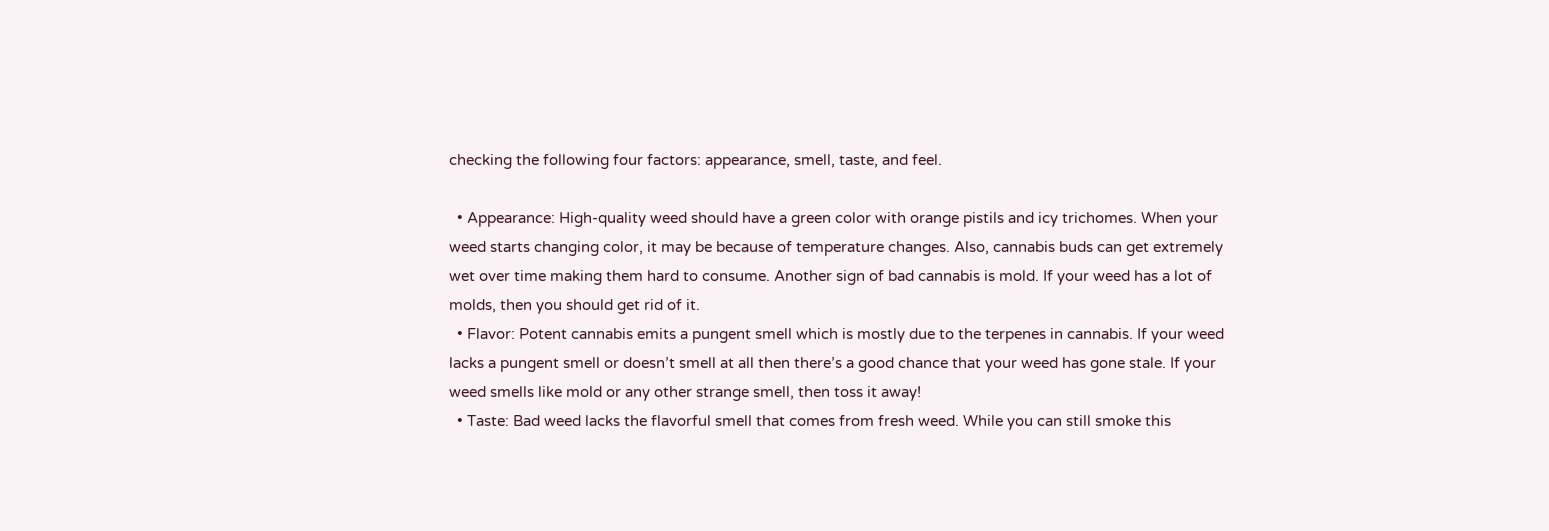checking the following four factors: appearance, smell, taste, and feel.

  • Appearance: High-quality weed should have a green color with orange pistils and icy trichomes. When your weed starts changing color, it may be because of temperature changes. Also, cannabis buds can get extremely wet over time making them hard to consume. Another sign of bad cannabis is mold. If your weed has a lot of molds, then you should get rid of it.
  • Flavor: Potent cannabis emits a pungent smell which is mostly due to the terpenes in cannabis. If your weed lacks a pungent smell or doesn’t smell at all then there’s a good chance that your weed has gone stale. If your weed smells like mold or any other strange smell, then toss it away!
  • Taste: Bad weed lacks the flavorful smell that comes from fresh weed. While you can still smoke this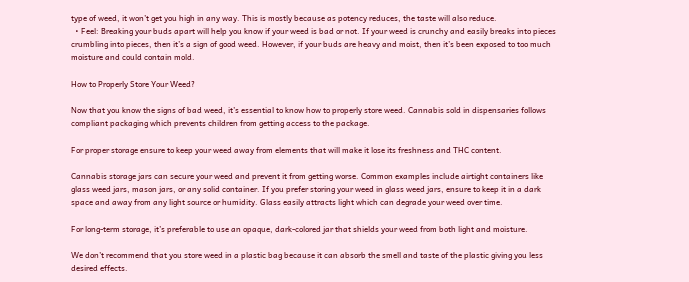type of weed, it won’t get you high in any way. This is mostly because as potency reduces, the taste will also reduce.
  • Feel: Breaking your buds apart will help you know if your weed is bad or not. If your weed is crunchy and easily breaks into pieces crumbling into pieces, then it’s a sign of good weed. However, if your buds are heavy and moist, then it’s been exposed to too much moisture and could contain mold.

How to Properly Store Your Weed?

Now that you know the signs of bad weed, it’s essential to know how to properly store weed. Cannabis sold in dispensaries follows compliant packaging which prevents children from getting access to the package.

For proper storage ensure to keep your weed away from elements that will make it lose its freshness and THC content.

Cannabis storage jars can secure your weed and prevent it from getting worse. Common examples include airtight containers like glass weed jars, mason jars, or any solid container. If you prefer storing your weed in glass weed jars, ensure to keep it in a dark space and away from any light source or humidity. Glass easily attracts light which can degrade your weed over time.

For long-term storage, it’s preferable to use an opaque, dark-colored jar that shields your weed from both light and moisture.

We don’t recommend that you store weed in a plastic bag because it can absorb the smell and taste of the plastic giving you less desired effects.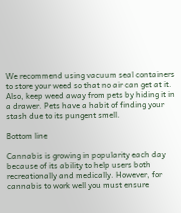We recommend using vacuum seal containers to store your weed so that no air can get at it. Also, keep weed away from pets by hiding it in a drawer. Pets have a habit of finding your stash due to its pungent smell.

Bottom line

Cannabis is growing in popularity each day because of its ability to help users both recreationally and medically. However, for cannabis to work well you must ensure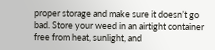proper storage and make sure it doesn’t go bad. Store your weed in an airtight container free from heat, sunlight, and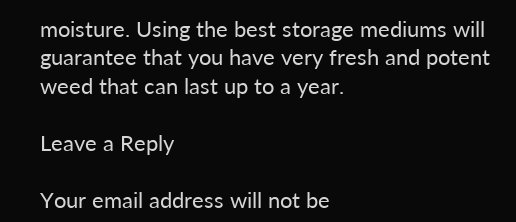moisture. Using the best storage mediums will guarantee that you have very fresh and potent weed that can last up to a year.

Leave a Reply

Your email address will not be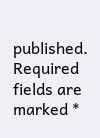published. Required fields are marked *